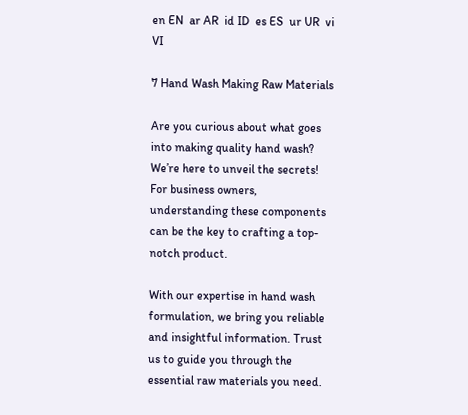en EN  ar AR  id ID  es ES  ur UR  vi VI

7 Hand Wash Making Raw Materials

Are you curious about what goes into making quality hand wash? We’re here to unveil the secrets! For business owners, understanding these components can be the key to crafting a top-notch product.

With our expertise in hand wash formulation, we bring you reliable and insightful information. Trust us to guide you through the essential raw materials you need.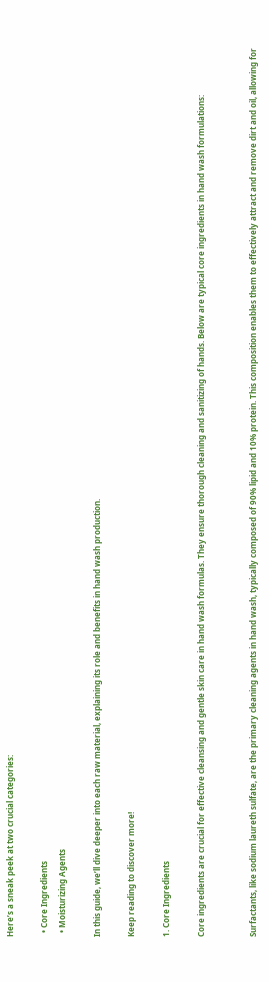Here’s a sneak peek at two crucial categories:

  • Core Ingredients
  • Moisturizing Agents

In this guide, we’ll dive deeper into each raw material, explaining its role and benefits in hand wash production.

Keep reading to discover more!

1. Core Ingredients

Core ingredients are crucial for effective cleansing and gentle skin care in hand wash formulas. They ensure thorough cleaning and sanitizing of hands. Below are typical core ingredients in hand wash formulations:


Surfactants, like sodium laureth sulfate, are the primary cleaning agents in hand wash, typically composed of 90% lipid and 10% protein. This composition enables them to effectively attract and remove dirt and oil, allowing for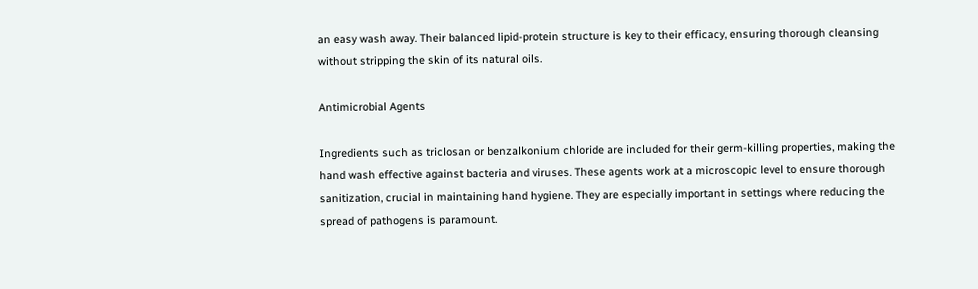an easy wash away. Their balanced lipid-protein structure is key to their efficacy, ensuring thorough cleansing without stripping the skin of its natural oils.

Antimicrobial Agents

Ingredients such as triclosan or benzalkonium chloride are included for their germ-killing properties, making the hand wash effective against bacteria and viruses. These agents work at a microscopic level to ensure thorough sanitization, crucial in maintaining hand hygiene. They are especially important in settings where reducing the spread of pathogens is paramount.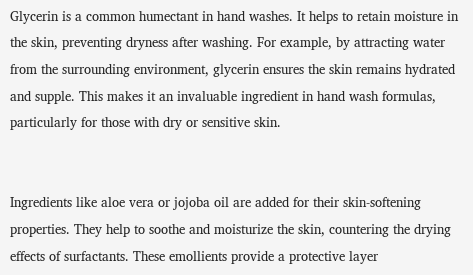Glycerin is a common humectant in hand washes. It helps to retain moisture in the skin, preventing dryness after washing. For example, by attracting water from the surrounding environment, glycerin ensures the skin remains hydrated and supple. This makes it an invaluable ingredient in hand wash formulas, particularly for those with dry or sensitive skin.


Ingredients like aloe vera or jojoba oil are added for their skin-softening properties. They help to soothe and moisturize the skin, countering the drying effects of surfactants. These emollients provide a protective layer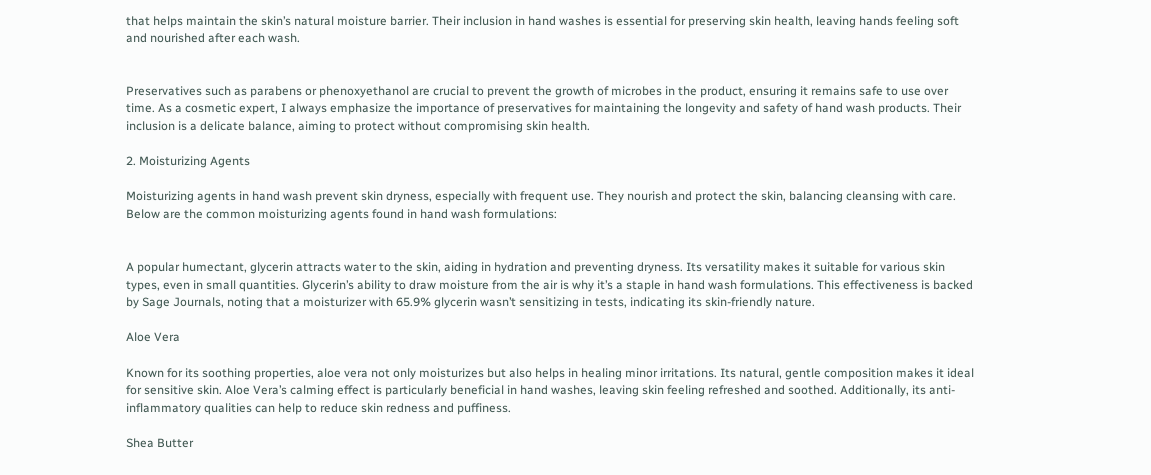that helps maintain the skin’s natural moisture barrier. Their inclusion in hand washes is essential for preserving skin health, leaving hands feeling soft and nourished after each wash.


Preservatives such as parabens or phenoxyethanol are crucial to prevent the growth of microbes in the product, ensuring it remains safe to use over time. As a cosmetic expert, I always emphasize the importance of preservatives for maintaining the longevity and safety of hand wash products. Their inclusion is a delicate balance, aiming to protect without compromising skin health.

2. Moisturizing Agents

Moisturizing agents in hand wash prevent skin dryness, especially with frequent use. They nourish and protect the skin, balancing cleansing with care. Below are the common moisturizing agents found in hand wash formulations:


A popular humectant, glycerin attracts water to the skin, aiding in hydration and preventing dryness. Its versatility makes it suitable for various skin types, even in small quantities. Glycerin’s ability to draw moisture from the air is why it’s a staple in hand wash formulations. This effectiveness is backed by Sage Journals, noting that a moisturizer with 65.9% glycerin wasn’t sensitizing in tests, indicating its skin-friendly nature.

Aloe Vera

Known for its soothing properties, aloe vera not only moisturizes but also helps in healing minor irritations. Its natural, gentle composition makes it ideal for sensitive skin. Aloe Vera’s calming effect is particularly beneficial in hand washes, leaving skin feeling refreshed and soothed. Additionally, its anti-inflammatory qualities can help to reduce skin redness and puffiness.

Shea Butter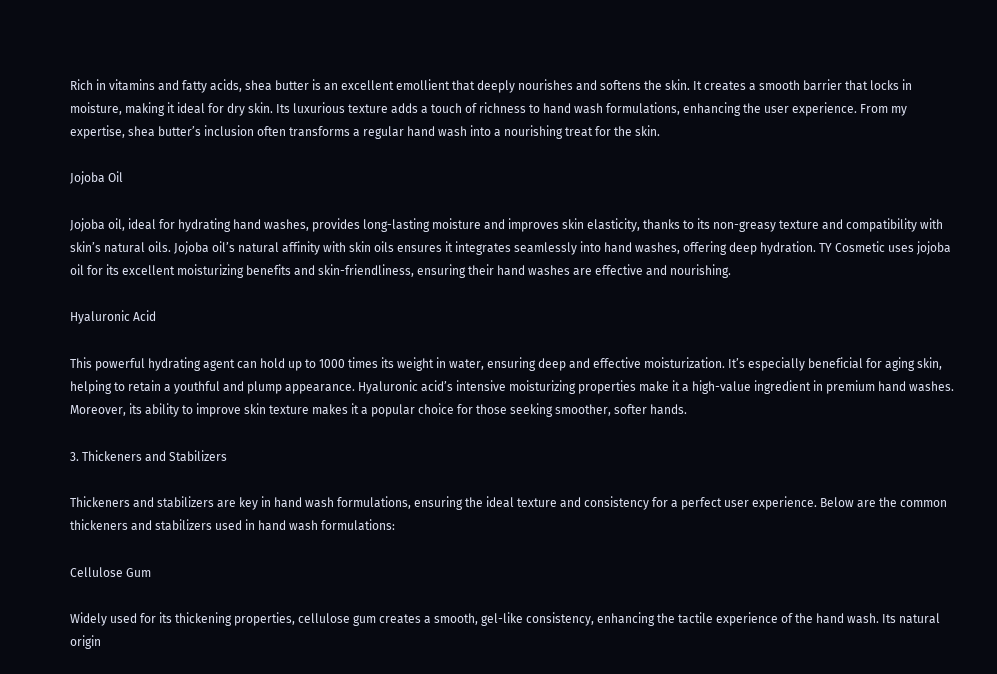Rich in vitamins and fatty acids, shea butter is an excellent emollient that deeply nourishes and softens the skin. It creates a smooth barrier that locks in moisture, making it ideal for dry skin. Its luxurious texture adds a touch of richness to hand wash formulations, enhancing the user experience. From my expertise, shea butter’s inclusion often transforms a regular hand wash into a nourishing treat for the skin.

Jojoba Oil

Jojoba oil, ideal for hydrating hand washes, provides long-lasting moisture and improves skin elasticity, thanks to its non-greasy texture and compatibility with skin’s natural oils. Jojoba oil’s natural affinity with skin oils ensures it integrates seamlessly into hand washes, offering deep hydration. TY Cosmetic uses jojoba oil for its excellent moisturizing benefits and skin-friendliness, ensuring their hand washes are effective and nourishing.

Hyaluronic Acid

This powerful hydrating agent can hold up to 1000 times its weight in water, ensuring deep and effective moisturization. It’s especially beneficial for aging skin, helping to retain a youthful and plump appearance. Hyaluronic acid’s intensive moisturizing properties make it a high-value ingredient in premium hand washes. Moreover, its ability to improve skin texture makes it a popular choice for those seeking smoother, softer hands.

3. Thickeners and Stabilizers

Thickeners and stabilizers are key in hand wash formulations, ensuring the ideal texture and consistency for a perfect user experience. Below are the common thickeners and stabilizers used in hand wash formulations:

Cellulose Gum

Widely used for its thickening properties, cellulose gum creates a smooth, gel-like consistency, enhancing the tactile experience of the hand wash. Its natural origin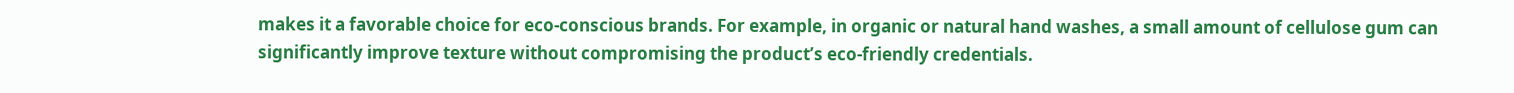makes it a favorable choice for eco-conscious brands. For example, in organic or natural hand washes, a small amount of cellulose gum can significantly improve texture without compromising the product’s eco-friendly credentials.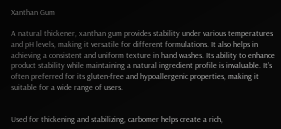Xanthan Gum

A natural thickener, xanthan gum provides stability under various temperatures and pH levels, making it versatile for different formulations. It also helps in achieving a consistent and uniform texture in hand washes. Its ability to enhance product stability while maintaining a natural ingredient profile is invaluable. It’s often preferred for its gluten-free and hypoallergenic properties, making it suitable for a wide range of users.


Used for thickening and stabilizing, carbomer helps create a rich,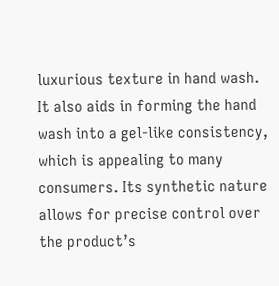luxurious texture in hand wash. It also aids in forming the hand wash into a gel-like consistency, which is appealing to many consumers. Its synthetic nature allows for precise control over the product’s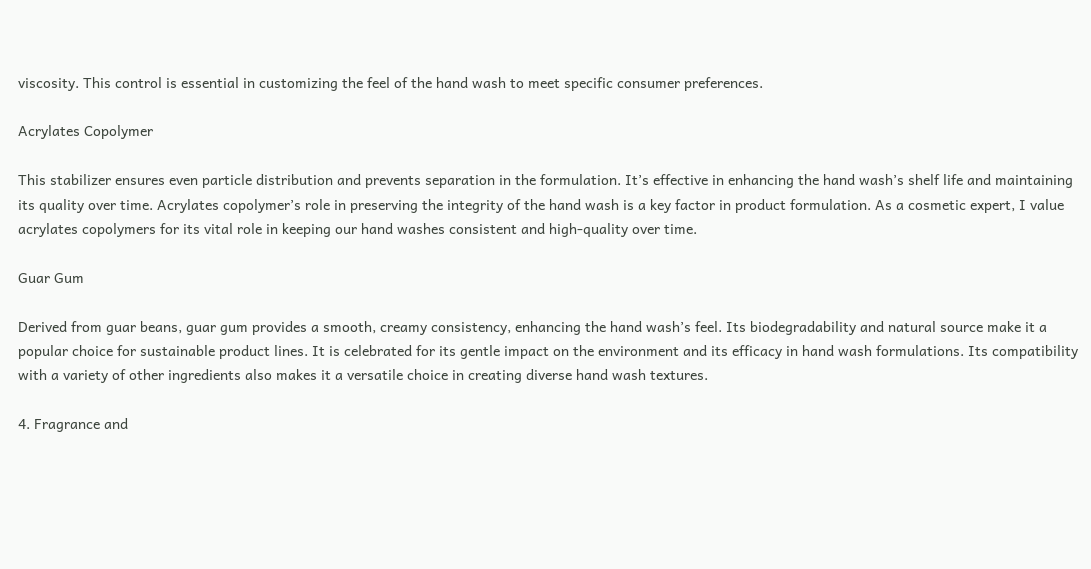viscosity. This control is essential in customizing the feel of the hand wash to meet specific consumer preferences.

Acrylates Copolymer

This stabilizer ensures even particle distribution and prevents separation in the formulation. It’s effective in enhancing the hand wash’s shelf life and maintaining its quality over time. Acrylates copolymer’s role in preserving the integrity of the hand wash is a key factor in product formulation. As a cosmetic expert, I value acrylates copolymers for its vital role in keeping our hand washes consistent and high-quality over time.

Guar Gum

Derived from guar beans, guar gum provides a smooth, creamy consistency, enhancing the hand wash’s feel. Its biodegradability and natural source make it a popular choice for sustainable product lines. It is celebrated for its gentle impact on the environment and its efficacy in hand wash formulations. Its compatibility with a variety of other ingredients also makes it a versatile choice in creating diverse hand wash textures.

4. Fragrance and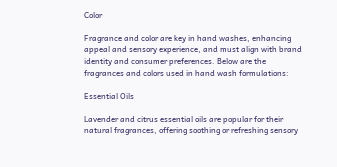Color

Fragrance and color are key in hand washes, enhancing appeal and sensory experience, and must align with brand identity and consumer preferences. Below are the fragrances and colors used in hand wash formulations:

Essential Oils

Lavender and citrus essential oils are popular for their natural fragrances, offering soothing or refreshing sensory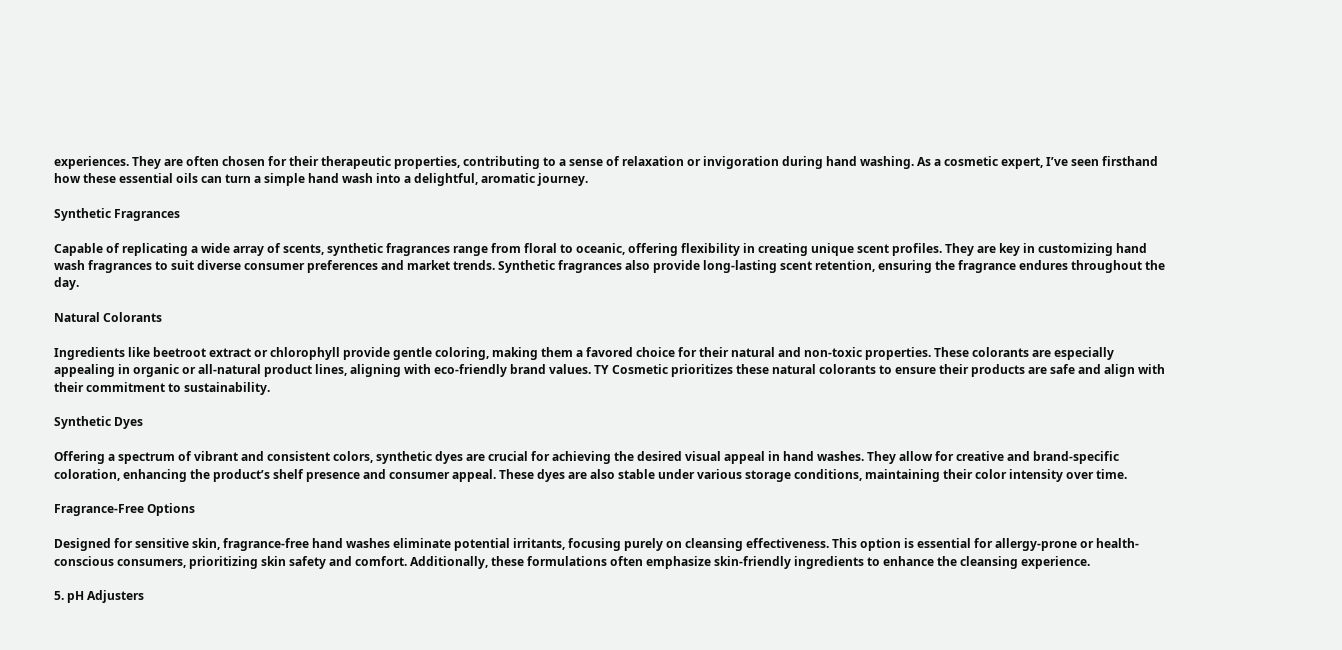experiences. They are often chosen for their therapeutic properties, contributing to a sense of relaxation or invigoration during hand washing. As a cosmetic expert, I’ve seen firsthand how these essential oils can turn a simple hand wash into a delightful, aromatic journey.

Synthetic Fragrances

Capable of replicating a wide array of scents, synthetic fragrances range from floral to oceanic, offering flexibility in creating unique scent profiles. They are key in customizing hand wash fragrances to suit diverse consumer preferences and market trends. Synthetic fragrances also provide long-lasting scent retention, ensuring the fragrance endures throughout the day.

Natural Colorants

Ingredients like beetroot extract or chlorophyll provide gentle coloring, making them a favored choice for their natural and non-toxic properties. These colorants are especially appealing in organic or all-natural product lines, aligning with eco-friendly brand values. TY Cosmetic prioritizes these natural colorants to ensure their products are safe and align with their commitment to sustainability.

Synthetic Dyes

Offering a spectrum of vibrant and consistent colors, synthetic dyes are crucial for achieving the desired visual appeal in hand washes. They allow for creative and brand-specific coloration, enhancing the product’s shelf presence and consumer appeal. These dyes are also stable under various storage conditions, maintaining their color intensity over time.

Fragrance-Free Options

Designed for sensitive skin, fragrance-free hand washes eliminate potential irritants, focusing purely on cleansing effectiveness. This option is essential for allergy-prone or health-conscious consumers, prioritizing skin safety and comfort. Additionally, these formulations often emphasize skin-friendly ingredients to enhance the cleansing experience.

5. pH Adjusters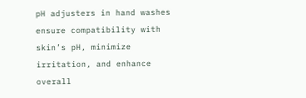pH adjusters in hand washes ensure compatibility with skin’s pH, minimize irritation, and enhance overall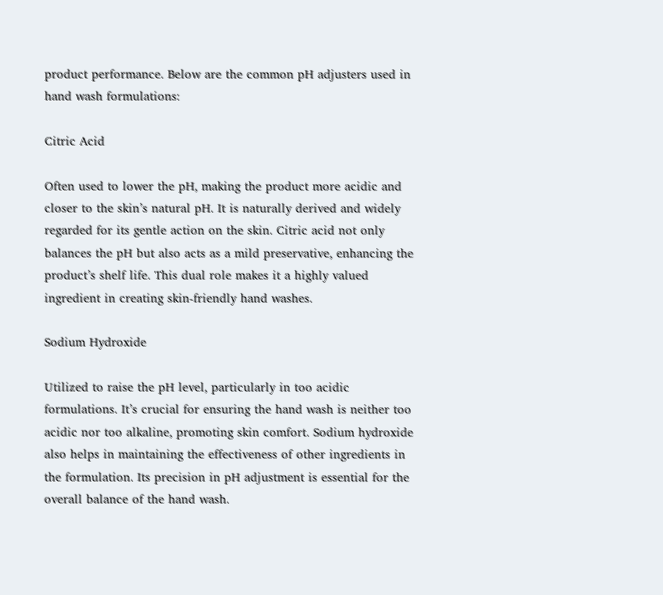product performance. Below are the common pH adjusters used in hand wash formulations:

Citric Acid

Often used to lower the pH, making the product more acidic and closer to the skin’s natural pH. It is naturally derived and widely regarded for its gentle action on the skin. Citric acid not only balances the pH but also acts as a mild preservative, enhancing the product’s shelf life. This dual role makes it a highly valued ingredient in creating skin-friendly hand washes.

Sodium Hydroxide

Utilized to raise the pH level, particularly in too acidic formulations. It’s crucial for ensuring the hand wash is neither too acidic nor too alkaline, promoting skin comfort. Sodium hydroxide also helps in maintaining the effectiveness of other ingredients in the formulation. Its precision in pH adjustment is essential for the overall balance of the hand wash.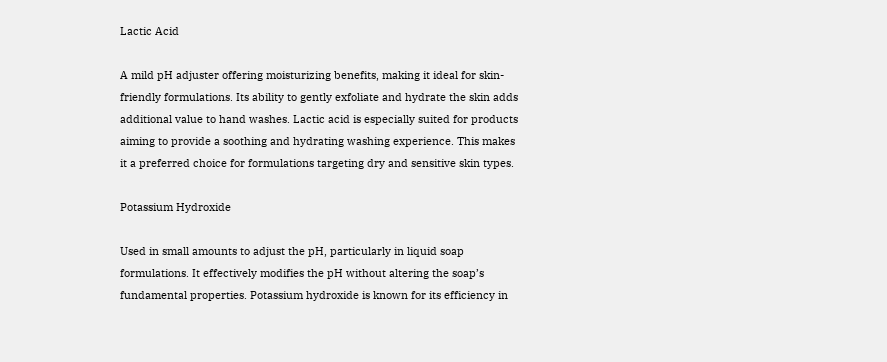Lactic Acid

A mild pH adjuster offering moisturizing benefits, making it ideal for skin-friendly formulations. Its ability to gently exfoliate and hydrate the skin adds additional value to hand washes. Lactic acid is especially suited for products aiming to provide a soothing and hydrating washing experience. This makes it a preferred choice for formulations targeting dry and sensitive skin types.

Potassium Hydroxide

Used in small amounts to adjust the pH, particularly in liquid soap formulations. It effectively modifies the pH without altering the soap’s fundamental properties. Potassium hydroxide is known for its efficiency in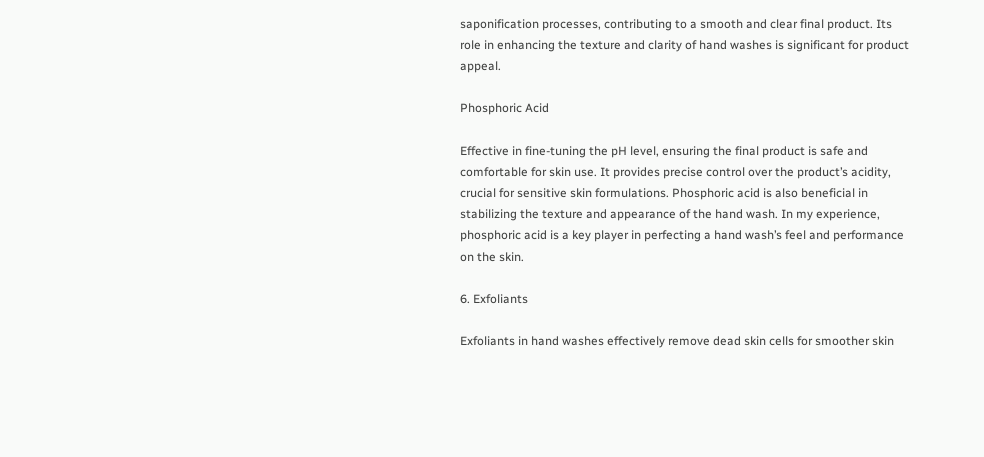saponification processes, contributing to a smooth and clear final product. Its role in enhancing the texture and clarity of hand washes is significant for product appeal.

Phosphoric Acid

Effective in fine-tuning the pH level, ensuring the final product is safe and comfortable for skin use. It provides precise control over the product’s acidity, crucial for sensitive skin formulations. Phosphoric acid is also beneficial in stabilizing the texture and appearance of the hand wash. In my experience, phosphoric acid is a key player in perfecting a hand wash’s feel and performance on the skin.

6. Exfoliants

Exfoliants in hand washes effectively remove dead skin cells for smoother skin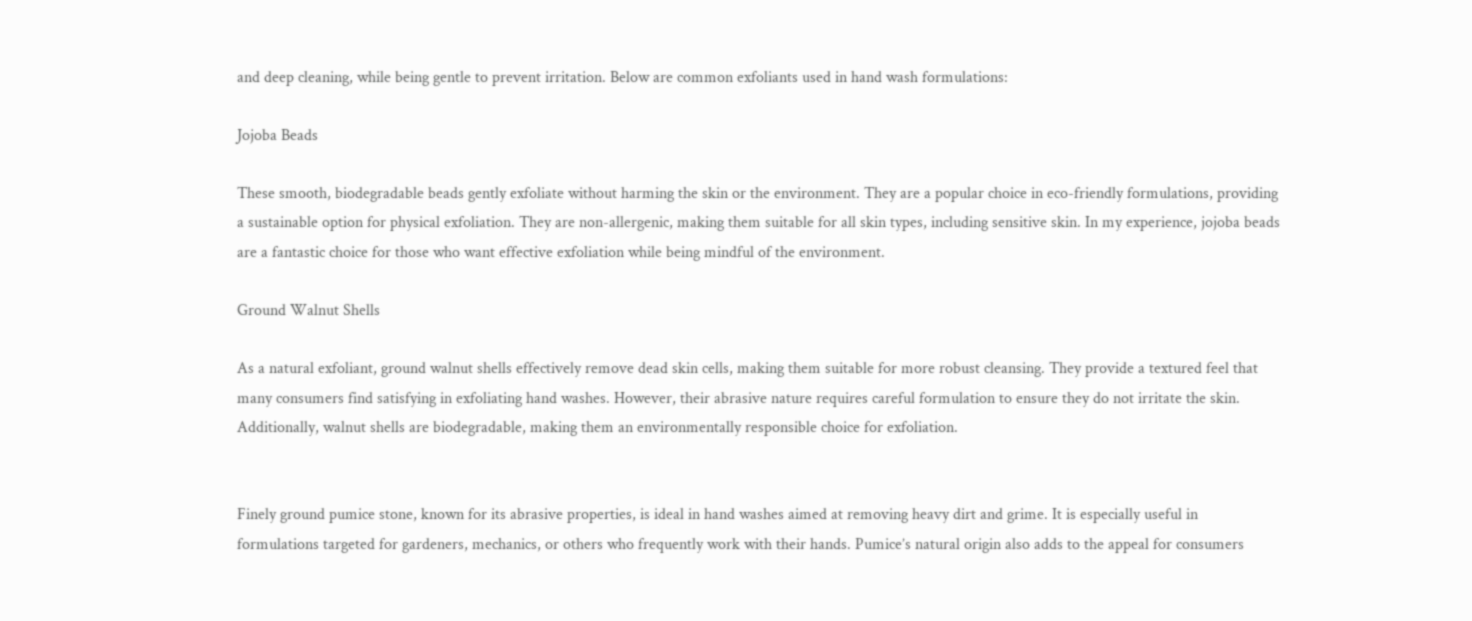and deep cleaning, while being gentle to prevent irritation. Below are common exfoliants used in hand wash formulations:

Jojoba Beads

These smooth, biodegradable beads gently exfoliate without harming the skin or the environment. They are a popular choice in eco-friendly formulations, providing a sustainable option for physical exfoliation. They are non-allergenic, making them suitable for all skin types, including sensitive skin. In my experience, jojoba beads are a fantastic choice for those who want effective exfoliation while being mindful of the environment.

Ground Walnut Shells

As a natural exfoliant, ground walnut shells effectively remove dead skin cells, making them suitable for more robust cleansing. They provide a textured feel that many consumers find satisfying in exfoliating hand washes. However, their abrasive nature requires careful formulation to ensure they do not irritate the skin. Additionally, walnut shells are biodegradable, making them an environmentally responsible choice for exfoliation.


Finely ground pumice stone, known for its abrasive properties, is ideal in hand washes aimed at removing heavy dirt and grime. It is especially useful in formulations targeted for gardeners, mechanics, or others who frequently work with their hands. Pumice’s natural origin also adds to the appeal for consumers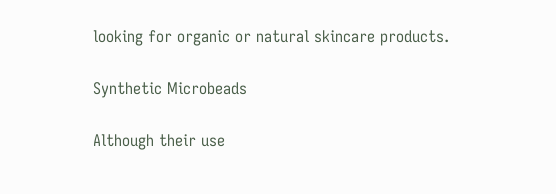looking for organic or natural skincare products.

Synthetic Microbeads

Although their use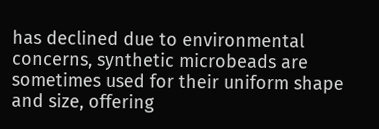has declined due to environmental concerns, synthetic microbeads are sometimes used for their uniform shape and size, offering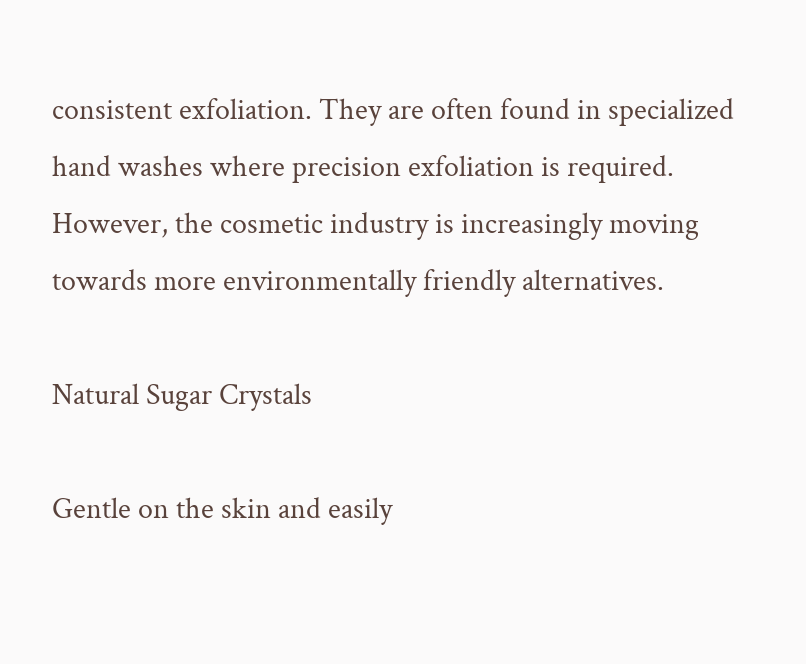consistent exfoliation. They are often found in specialized hand washes where precision exfoliation is required. However, the cosmetic industry is increasingly moving towards more environmentally friendly alternatives.

Natural Sugar Crystals

Gentle on the skin and easily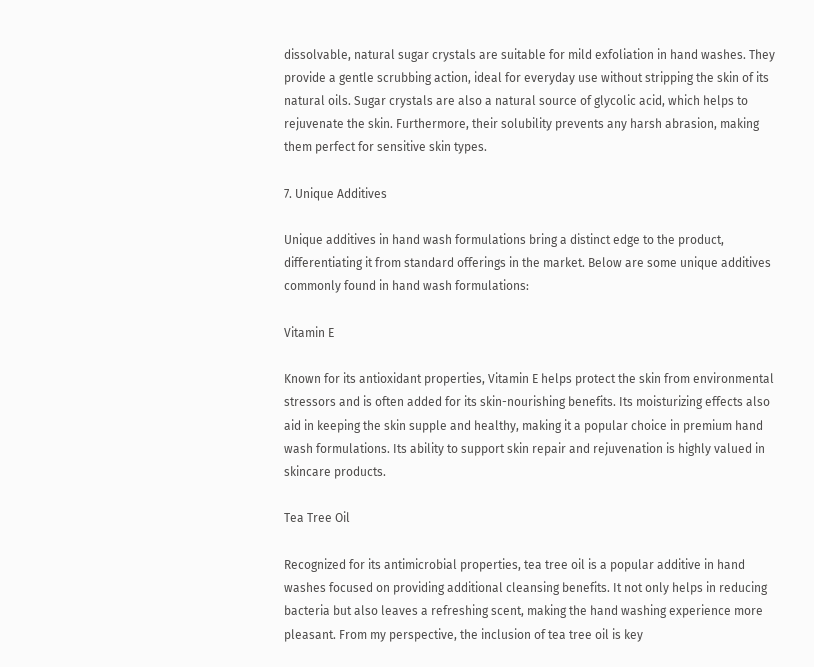dissolvable, natural sugar crystals are suitable for mild exfoliation in hand washes. They provide a gentle scrubbing action, ideal for everyday use without stripping the skin of its natural oils. Sugar crystals are also a natural source of glycolic acid, which helps to rejuvenate the skin. Furthermore, their solubility prevents any harsh abrasion, making them perfect for sensitive skin types.

7. Unique Additives

Unique additives in hand wash formulations bring a distinct edge to the product, differentiating it from standard offerings in the market. Below are some unique additives commonly found in hand wash formulations:

Vitamin E

Known for its antioxidant properties, Vitamin E helps protect the skin from environmental stressors and is often added for its skin-nourishing benefits. Its moisturizing effects also aid in keeping the skin supple and healthy, making it a popular choice in premium hand wash formulations. Its ability to support skin repair and rejuvenation is highly valued in skincare products.

Tea Tree Oil

Recognized for its antimicrobial properties, tea tree oil is a popular additive in hand washes focused on providing additional cleansing benefits. It not only helps in reducing bacteria but also leaves a refreshing scent, making the hand washing experience more pleasant. From my perspective, the inclusion of tea tree oil is key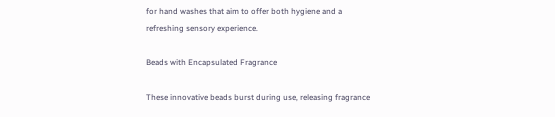for hand washes that aim to offer both hygiene and a refreshing sensory experience.

Beads with Encapsulated Fragrance

These innovative beads burst during use, releasing fragrance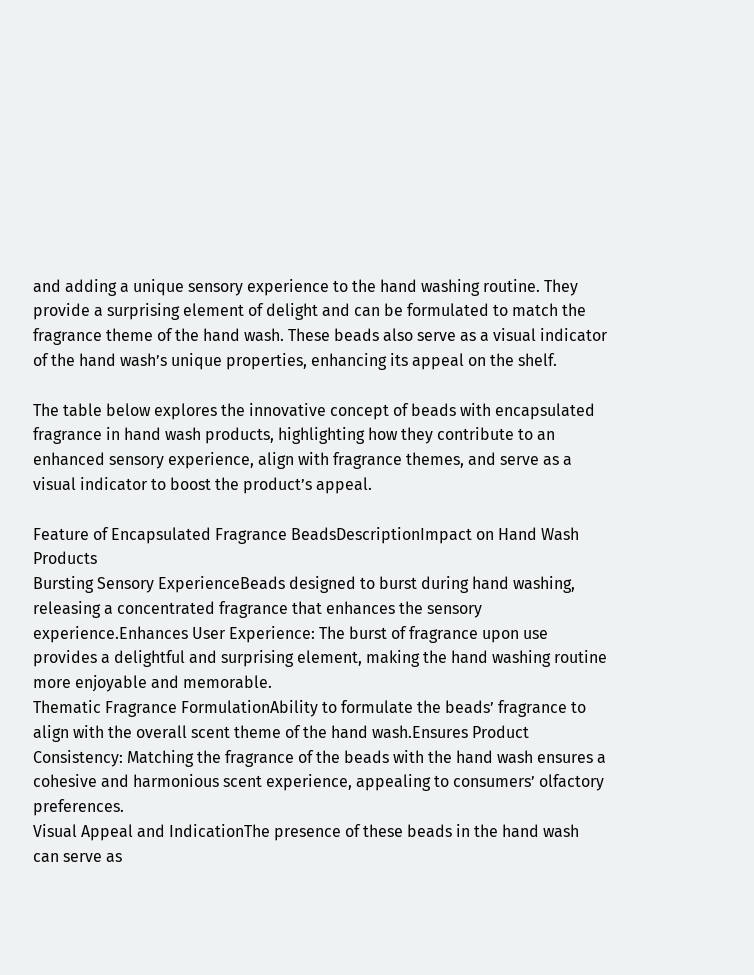and adding a unique sensory experience to the hand washing routine. They provide a surprising element of delight and can be formulated to match the fragrance theme of the hand wash. These beads also serve as a visual indicator of the hand wash’s unique properties, enhancing its appeal on the shelf.

The table below explores the innovative concept of beads with encapsulated fragrance in hand wash products, highlighting how they contribute to an enhanced sensory experience, align with fragrance themes, and serve as a visual indicator to boost the product’s appeal.

Feature of Encapsulated Fragrance BeadsDescriptionImpact on Hand Wash Products
Bursting Sensory ExperienceBeads designed to burst during hand washing, releasing a concentrated fragrance that enhances the sensory experience.Enhances User Experience: The burst of fragrance upon use provides a delightful and surprising element, making the hand washing routine more enjoyable and memorable.
Thematic Fragrance FormulationAbility to formulate the beads’ fragrance to align with the overall scent theme of the hand wash.Ensures Product Consistency: Matching the fragrance of the beads with the hand wash ensures a cohesive and harmonious scent experience, appealing to consumers’ olfactory preferences.
Visual Appeal and IndicationThe presence of these beads in the hand wash can serve as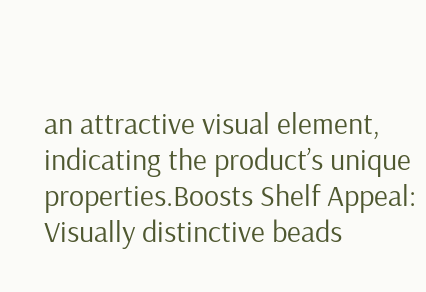an attractive visual element, indicating the product’s unique properties.Boosts Shelf Appeal: Visually distinctive beads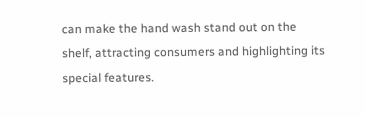can make the hand wash stand out on the shelf, attracting consumers and highlighting its special features.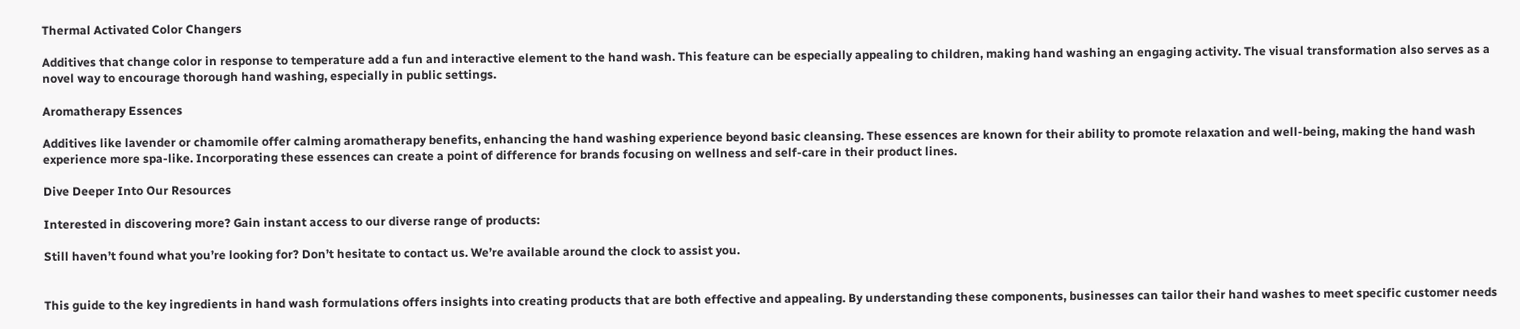Thermal Activated Color Changers

Additives that change color in response to temperature add a fun and interactive element to the hand wash. This feature can be especially appealing to children, making hand washing an engaging activity. The visual transformation also serves as a novel way to encourage thorough hand washing, especially in public settings.

Aromatherapy Essences

Additives like lavender or chamomile offer calming aromatherapy benefits, enhancing the hand washing experience beyond basic cleansing. These essences are known for their ability to promote relaxation and well-being, making the hand wash experience more spa-like. Incorporating these essences can create a point of difference for brands focusing on wellness and self-care in their product lines.

Dive Deeper Into Our Resources

Interested in discovering more? Gain instant access to our diverse range of products:

Still haven’t found what you’re looking for? Don’t hesitate to contact us. We’re available around the clock to assist you.


This guide to the key ingredients in hand wash formulations offers insights into creating products that are both effective and appealing. By understanding these components, businesses can tailor their hand washes to meet specific customer needs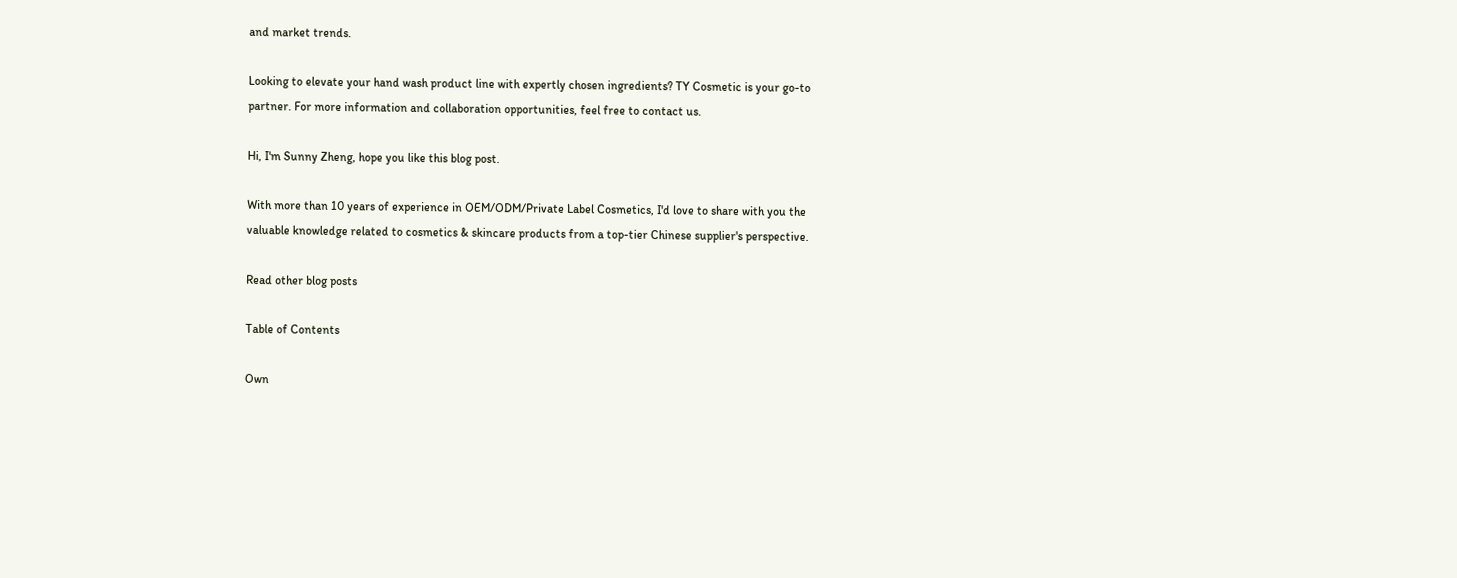and market trends.

Looking to elevate your hand wash product line with expertly chosen ingredients? TY Cosmetic is your go-to partner. For more information and collaboration opportunities, feel free to contact us.

Hi, I'm Sunny Zheng, hope you like this blog post.

With more than 10 years of experience in OEM/ODM/Private Label Cosmetics, I'd love to share with you the valuable knowledge related to cosmetics & skincare products from a top-tier Chinese supplier's perspective.

Read other blog posts

Table of Contents

Own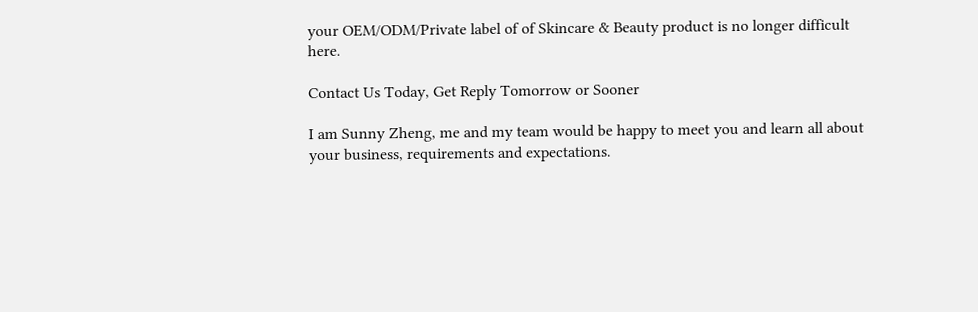your OEM/ODM/Private label of of Skincare & Beauty product is no longer difficult here.

Contact Us Today, Get Reply Tomorrow or Sooner

I am Sunny Zheng, me and my team would be happy to meet you and learn all about your business, requirements and expectations.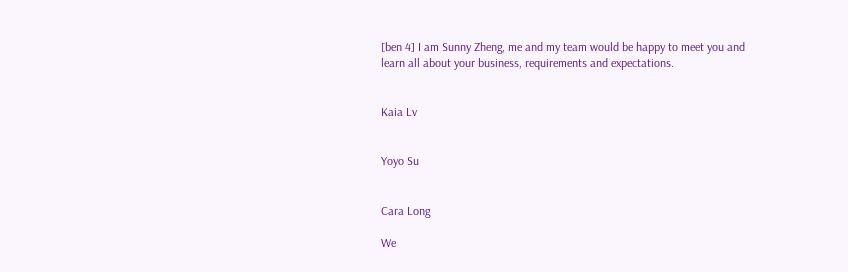[ben 4] I am Sunny Zheng, me and my team would be happy to meet you and learn all about your business, requirements and expectations.


Kaia Lv


Yoyo Su


Cara Long

We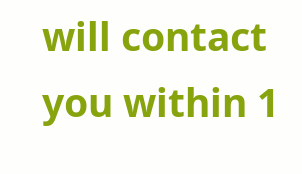will contact you within 1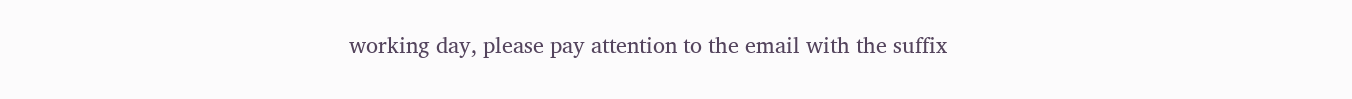working day, please pay attention to the email with the suffix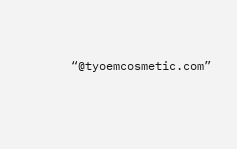“@tyoemcosmetic.com”